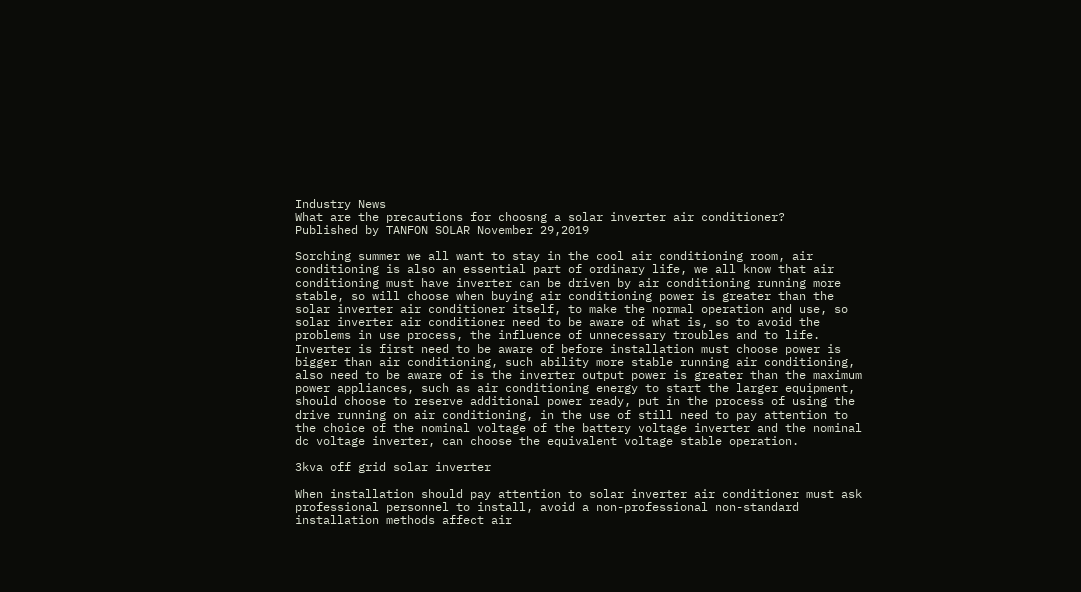Industry News
What are the precautions for choosng a solar inverter air conditioner?
Published by TANFON SOLAR November 29,2019

Sorching summer we all want to stay in the cool air conditioning room, air conditioning is also an essential part of ordinary life, we all know that air conditioning must have inverter can be driven by air conditioning running more stable, so will choose when buying air conditioning power is greater than the solar inverter air conditioner itself, to make the normal operation and use, so solar inverter air conditioner need to be aware of what is, so to avoid the problems in use process, the influence of unnecessary troubles and to life.
Inverter is first need to be aware of before installation must choose power is bigger than air conditioning, such ability more stable running air conditioning, also need to be aware of is the inverter output power is greater than the maximum power appliances, such as air conditioning energy to start the larger equipment, should choose to reserve additional power ready, put in the process of using the drive running on air conditioning, in the use of still need to pay attention to the choice of the nominal voltage of the battery voltage inverter and the nominal dc voltage inverter, can choose the equivalent voltage stable operation.

3kva off grid solar inverter

When installation should pay attention to solar inverter air conditioner must ask professional personnel to install, avoid a non-professional non-standard installation methods affect air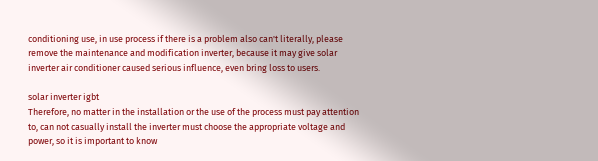conditioning use, in use process if there is a problem also can't literally, please remove the maintenance and modification inverter, because it may give solar inverter air conditioner caused serious influence, even bring loss to users.

solar inverter igbt
Therefore, no matter in the installation or the use of the process must pay attention to, can not casually install the inverter must choose the appropriate voltage and power, so it is important to know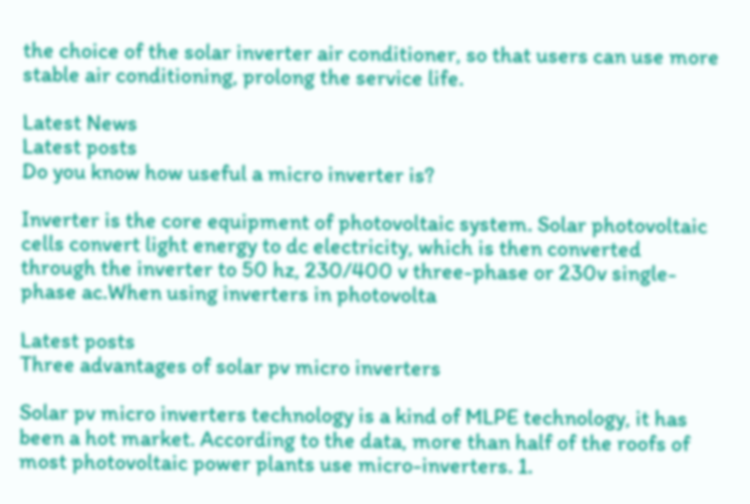the choice of the solar inverter air conditioner, so that users can use more stable air conditioning, prolong the service life.

Latest News
Latest posts
Do you know how useful a micro inverter is?

Inverter is the core equipment of photovoltaic system. Solar photovoltaic cells convert light energy to dc electricity, which is then converted through the inverter to 50 hz, 230/400 v three-phase or 230v single-phase ac.When using inverters in photovolta

Latest posts
Three advantages of solar pv micro inverters

Solar pv micro inverters technology is a kind of MLPE technology, it has been a hot market. According to the data, more than half of the roofs of most photovoltaic power plants use micro-inverters. 1.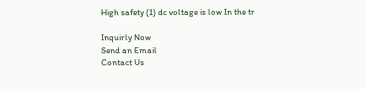High safety (1) dc voltage is low In the tr

Inquirly Now
Send an Email
Contact Us